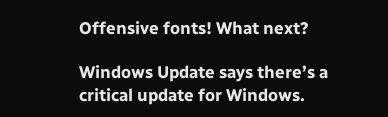Offensive fonts! What next?

Windows Update says there’s a critical update for Windows.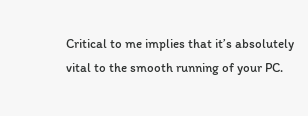Critical to me implies that it’s absolutely vital to the smooth running of your PC.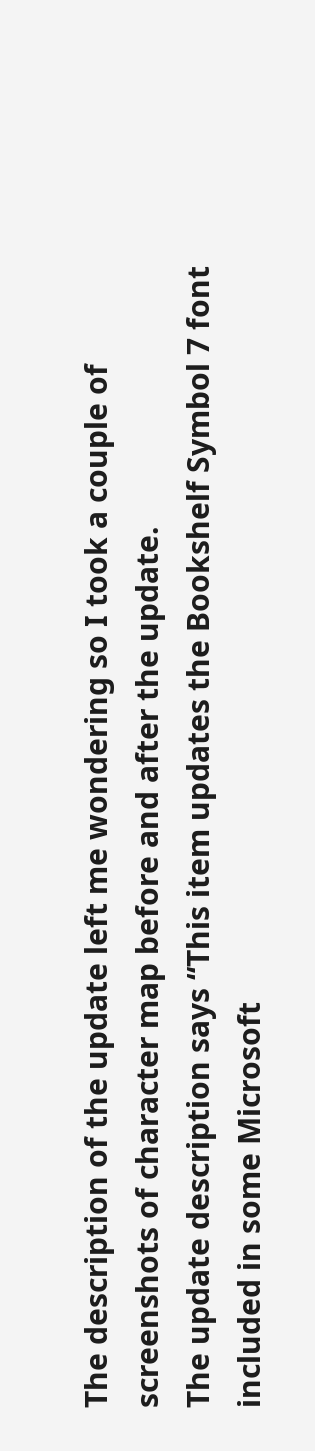The description of the update left me wondering so I took a couple of screenshots of character map before and after the update.
The update description says “This item updates the Bookshelf Symbol 7 font included in some Microsoft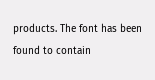products. The font has been found to contain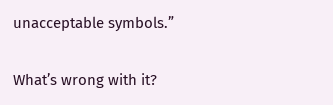unacceptable symbols.”

What’s wrong with it?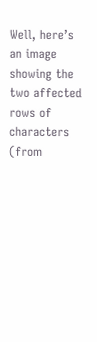Well, here’s an image showing the two affected rows of characters (from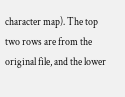character map). The top two rows are from the original file, and the lower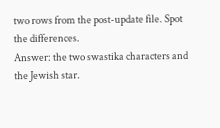two rows from the post-update file. Spot the differences.
Answer: the two swastika characters and the Jewish star.